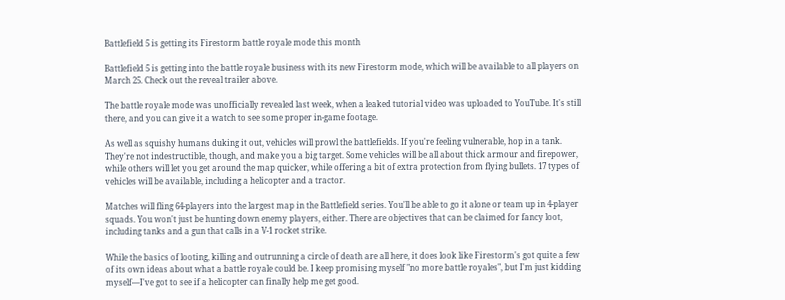Battlefield 5 is getting its Firestorm battle royale mode this month

Battlefield 5 is getting into the battle royale business with its new Firestorm mode, which will be available to all players on March 25. Check out the reveal trailer above.

The battle royale mode was unofficially revealed last week, when a leaked tutorial video was uploaded to YouTube. It's still there, and you can give it a watch to see some proper in-game footage.

As well as squishy humans duking it out, vehicles will prowl the battlefields. If you're feeling vulnerable, hop in a tank. They're not indestructible, though, and make you a big target. Some vehicles will be all about thick armour and firepower, while others will let you get around the map quicker, while offering a bit of extra protection from flying bullets. 17 types of vehicles will be available, including a helicopter and a tractor.

Matches will fling 64-players into the largest map in the Battlefield series. You'll be able to go it alone or team up in 4-player squads. You won't just be hunting down enemy players, either. There are objectives that can be claimed for fancy loot, including tanks and a gun that calls in a V-1 rocket strike.

While the basics of looting, killing and outrunning a circle of death are all here, it does look like Firestorm's got quite a few of its own ideas about what a battle royale could be. I keep promising myself "no more battle royales", but I'm just kidding myself—I've got to see if a helicopter can finally help me get good.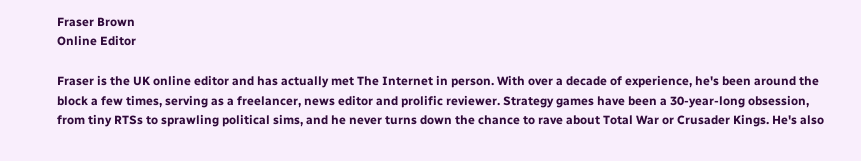Fraser Brown
Online Editor

Fraser is the UK online editor and has actually met The Internet in person. With over a decade of experience, he's been around the block a few times, serving as a freelancer, news editor and prolific reviewer. Strategy games have been a 30-year-long obsession, from tiny RTSs to sprawling political sims, and he never turns down the chance to rave about Total War or Crusader Kings. He's also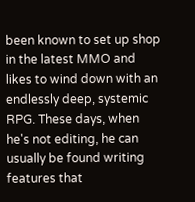been known to set up shop in the latest MMO and likes to wind down with an endlessly deep, systemic RPG. These days, when he's not editing, he can usually be found writing features that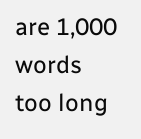are 1,000 words too long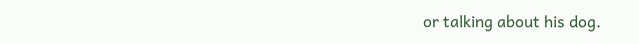or talking about his dog.